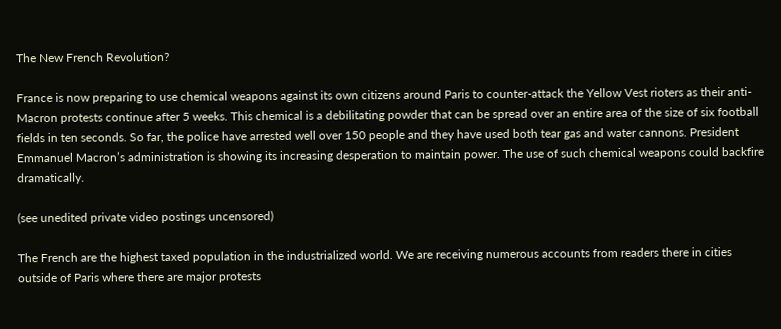The New French Revolution?

France is now preparing to use chemical weapons against its own citizens around Paris to counter-attack the Yellow Vest rioters as their anti-Macron protests continue after 5 weeks. This chemical is a debilitating powder that can be spread over an entire area of the size of six football fields in ten seconds. So far, the police have arrested well over 150 people and they have used both tear gas and water cannons. President Emmanuel Macron’s administration is showing its increasing desperation to maintain power. The use of such chemical weapons could backfire dramatically.

(see unedited private video postings uncensored)

The French are the highest taxed population in the industrialized world. We are receiving numerous accounts from readers there in cities outside of Paris where there are major protests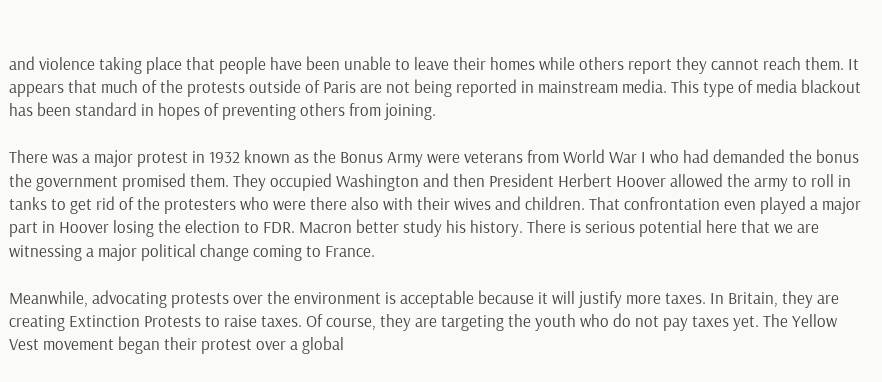and violence taking place that people have been unable to leave their homes while others report they cannot reach them. It appears that much of the protests outside of Paris are not being reported in mainstream media. This type of media blackout has been standard in hopes of preventing others from joining.

There was a major protest in 1932 known as the Bonus Army were veterans from World War I who had demanded the bonus the government promised them. They occupied Washington and then President Herbert Hoover allowed the army to roll in tanks to get rid of the protesters who were there also with their wives and children. That confrontation even played a major part in Hoover losing the election to FDR. Macron better study his history. There is serious potential here that we are witnessing a major political change coming to France.

Meanwhile, advocating protests over the environment is acceptable because it will justify more taxes. In Britain, they are creating Extinction Protests to raise taxes. Of course, they are targeting the youth who do not pay taxes yet. The Yellow Vest movement began their protest over a global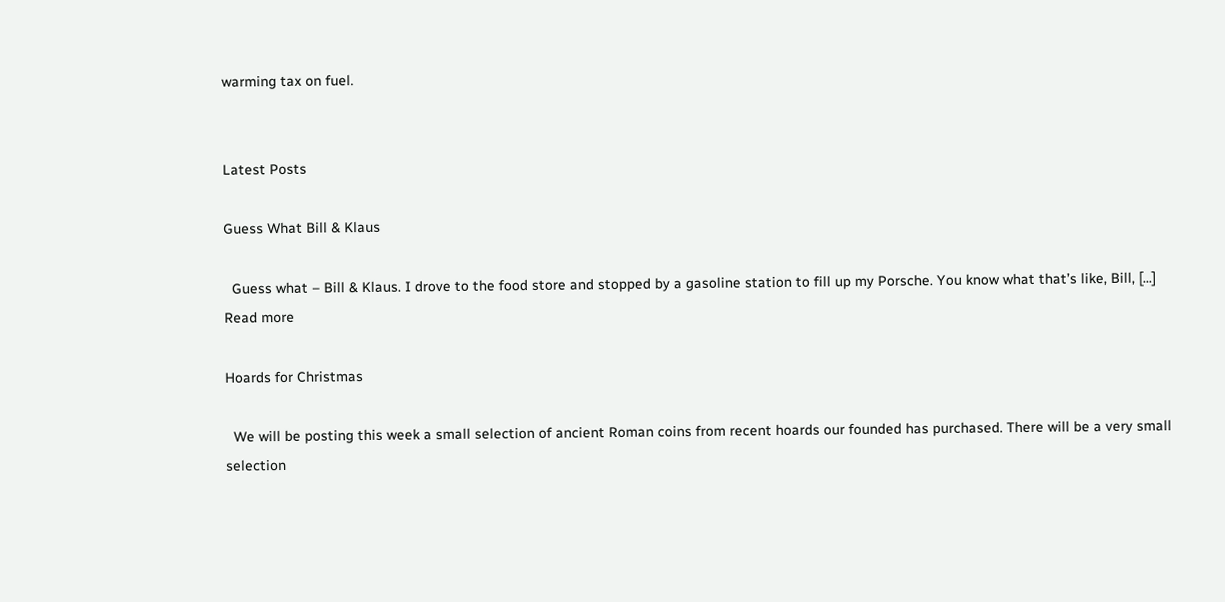warming tax on fuel.


Latest Posts

Guess What Bill & Klaus

  Guess what – Bill & Klaus. I drove to the food store and stopped by a gasoline station to fill up my Porsche. You know what that’s like, Bill, [...]
Read more

Hoards for Christmas

  We will be posting this week a small selection of ancient Roman coins from recent hoards our founded has purchased. There will be a very small selection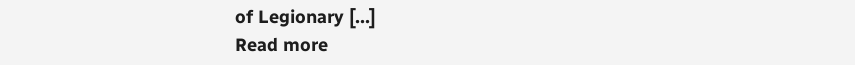of Legionary [...]
Read more